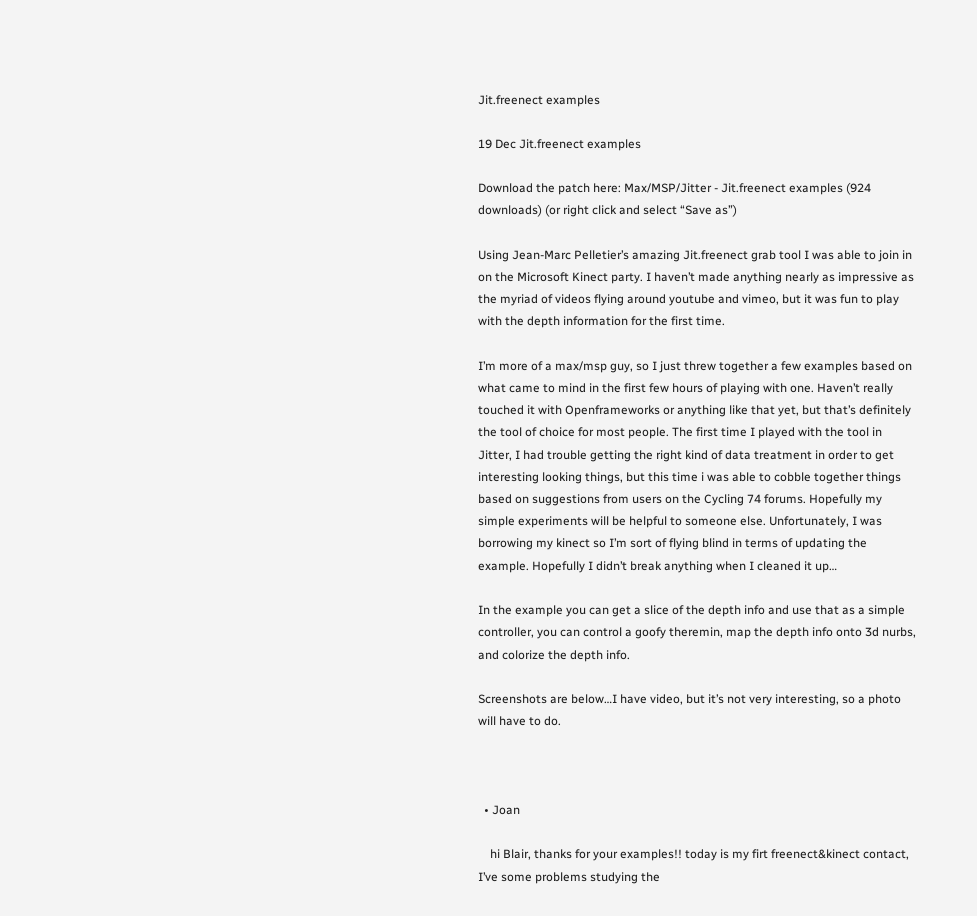Jit.freenect examples

19 Dec Jit.freenect examples

Download the patch here: Max/MSP/Jitter - Jit.freenect examples (924 downloads) (or right click and select “Save as”)

Using Jean-Marc Pelletier’s amazing Jit.freenect grab tool I was able to join in on the Microsoft Kinect party. I haven’t made anything nearly as impressive as the myriad of videos flying around youtube and vimeo, but it was fun to play with the depth information for the first time.

I’m more of a max/msp guy, so I just threw together a few examples based on what came to mind in the first few hours of playing with one. Haven’t really touched it with Openframeworks or anything like that yet, but that’s definitely the tool of choice for most people. The first time I played with the tool in Jitter, I had trouble getting the right kind of data treatment in order to get interesting looking things, but this time i was able to cobble together things based on suggestions from users on the Cycling 74 forums. Hopefully my simple experiments will be helpful to someone else. Unfortunately, I was borrowing my kinect so I’m sort of flying blind in terms of updating the example. Hopefully I didn’t break anything when I cleaned it up…

In the example you can get a slice of the depth info and use that as a simple controller, you can control a goofy theremin, map the depth info onto 3d nurbs, and colorize the depth info.

Screenshots are below…I have video, but it’s not very interesting, so a photo will have to do.



  • Joan

    hi Blair, thanks for your examples!! today is my firt freenect&kinect contact, I’ve some problems studying the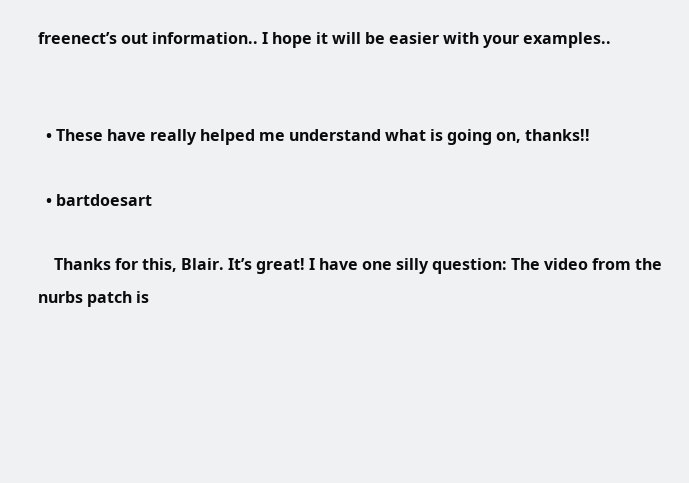freenect’s out information.. I hope it will be easier with your examples..


  • These have really helped me understand what is going on, thanks!!

  • bartdoesart

    Thanks for this, Blair. It’s great! I have one silly question: The video from the nurbs patch is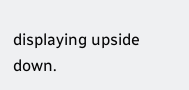displaying upside down.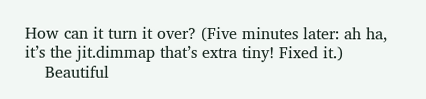How can it turn it over? (Five minutes later: ah ha, it’s the jit.dimmap that’s extra tiny! Fixed it.)
    Beautiful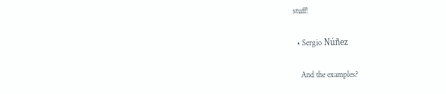stuff!

  • Sergio Núñez

    And the examples?